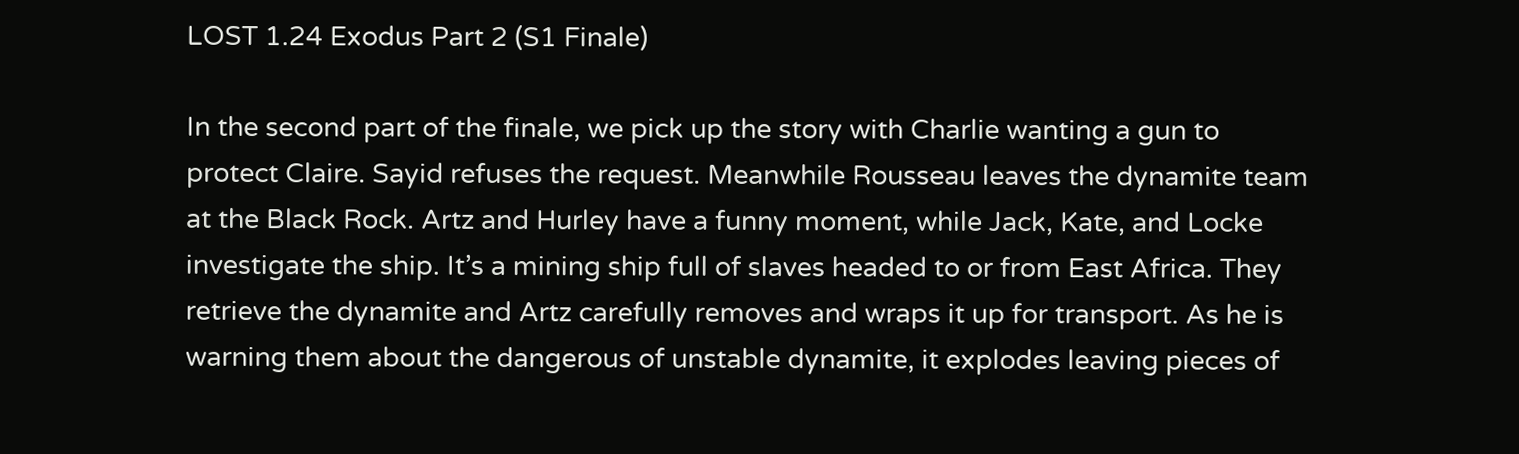LOST 1.24 Exodus Part 2 (S1 Finale)

In the second part of the finale, we pick up the story with Charlie wanting a gun to protect Claire. Sayid refuses the request. Meanwhile Rousseau leaves the dynamite team at the Black Rock. Artz and Hurley have a funny moment, while Jack, Kate, and Locke investigate the ship. It’s a mining ship full of slaves headed to or from East Africa. They retrieve the dynamite and Artz carefully removes and wraps it up for transport. As he is warning them about the dangerous of unstable dynamite, it explodes leaving pieces of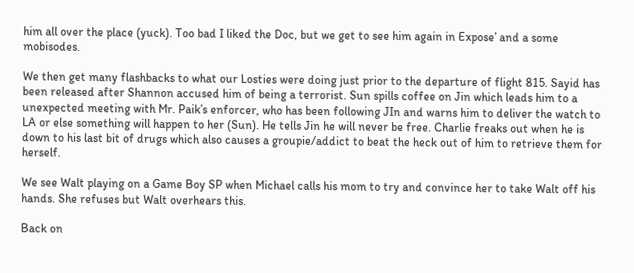him all over the place (yuck). Too bad I liked the Doc, but we get to see him again in Expose’ and a some mobisodes.

We then get many flashbacks to what our Losties were doing just prior to the departure of flight 815. Sayid has been released after Shannon accused him of being a terrorist. Sun spills coffee on Jin which leads him to a unexpected meeting with Mr. Paik’s enforcer, who has been following JIn and warns him to deliver the watch to LA or else something will happen to her (Sun). He tells Jin he will never be free. Charlie freaks out when he is down to his last bit of drugs which also causes a groupie/addict to beat the heck out of him to retrieve them for herself.

We see Walt playing on a Game Boy SP when Michael calls his mom to try and convince her to take Walt off his hands. She refuses but Walt overhears this.

Back on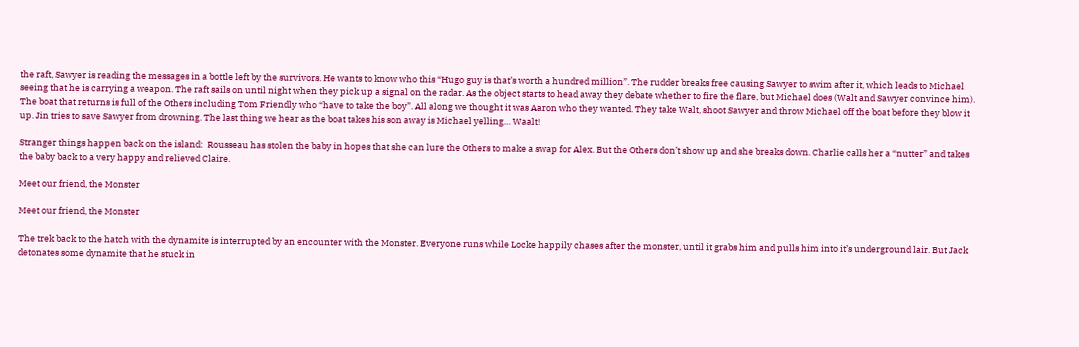the raft, Sawyer is reading the messages in a bottle left by the survivors. He wants to know who this “Hugo guy is that’s worth a hundred million”. The rudder breaks free causing Sawyer to swim after it, which leads to Michael seeing that he is carrying a weapon. The raft sails on until night when they pick up a signal on the radar. As the object starts to head away they debate whether to fire the flare, but Michael does (Walt and Sawyer convince him). The boat that returns is full of the Others including Tom Friendly who “have to take the boy”. All along we thought it was Aaron who they wanted. They take Walt, shoot Sawyer and throw Michael off the boat before they blow it up. Jin tries to save Sawyer from drowning. The last thing we hear as the boat takes his son away is Michael yelling… Waalt!

Stranger things happen back on the island:  Rousseau has stolen the baby in hopes that she can lure the Others to make a swap for Alex. But the Others don’t show up and she breaks down. Charlie calls her a “nutter” and takes the baby back to a very happy and relieved Claire.

Meet our friend, the Monster

Meet our friend, the Monster

The trek back to the hatch with the dynamite is interrupted by an encounter with the Monster. Everyone runs while Locke happily chases after the monster, until it grabs him and pulls him into it’s underground lair. But Jack detonates some dynamite that he stuck in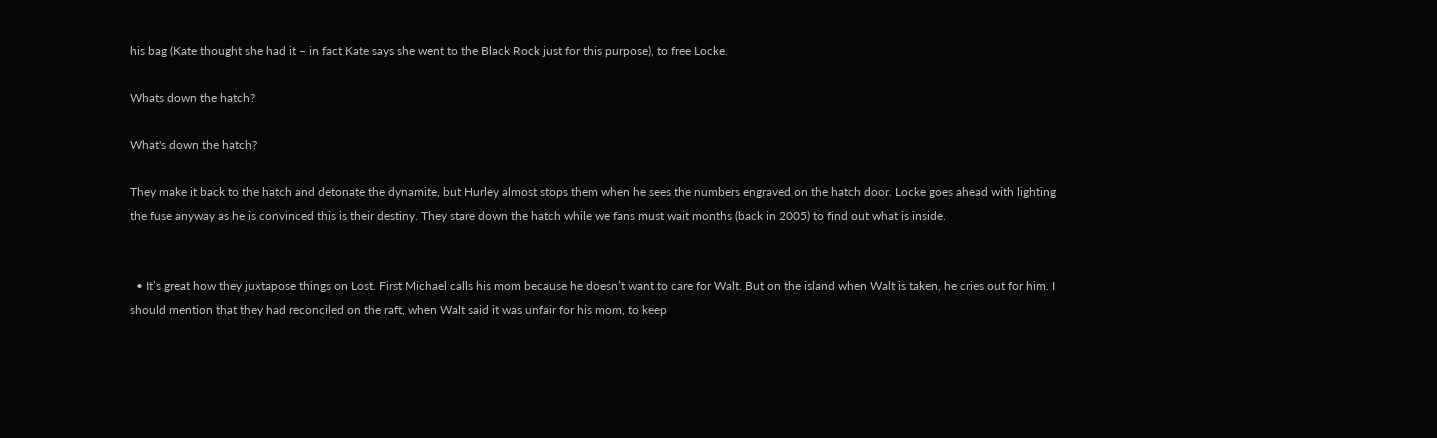his bag (Kate thought she had it – in fact Kate says she went to the Black Rock just for this purpose), to free Locke.

Whats down the hatch?

What's down the hatch?

They make it back to the hatch and detonate the dynamite, but Hurley almost stops them when he sees the numbers engraved on the hatch door. Locke goes ahead with lighting the fuse anyway as he is convinced this is their destiny. They stare down the hatch while we fans must wait months (back in 2005) to find out what is inside.


  • It’s great how they juxtapose things on Lost. First Michael calls his mom because he doesn’t want to care for Walt. But on the island when Walt is taken, he cries out for him. I should mention that they had reconciled on the raft, when Walt said it was unfair for his mom, to keep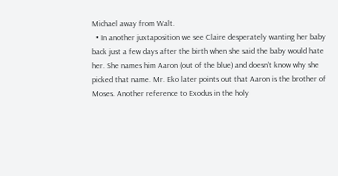Michael away from Walt.
  • In another juxtaposition we see Claire desperately wanting her baby back just a few days after the birth when she said the baby would hate her. She names him Aaron (out of the blue) and doesn’t know why she picked that name. Mr. Eko later points out that Aaron is the brother of Moses. Another reference to Exodus in the holy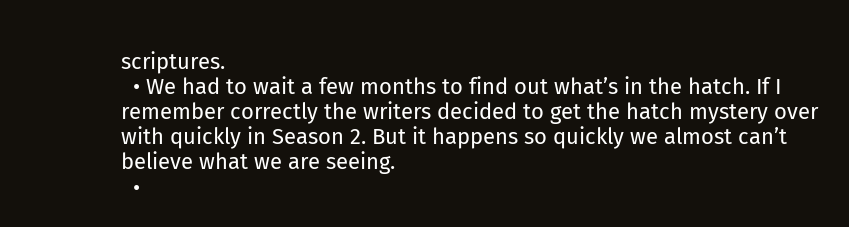scriptures.
  • We had to wait a few months to find out what’s in the hatch. If I remember correctly the writers decided to get the hatch mystery over with quickly in Season 2. But it happens so quickly we almost can’t believe what we are seeing.
  •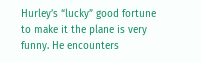Hurley’s “lucky” good fortune to make it the plane is very funny. He encounters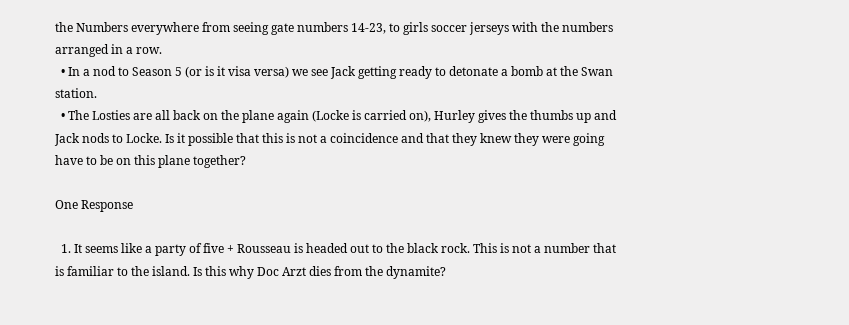the Numbers everywhere from seeing gate numbers 14-23, to girls soccer jerseys with the numbers arranged in a row.
  • In a nod to Season 5 (or is it visa versa) we see Jack getting ready to detonate a bomb at the Swan station.
  • The Losties are all back on the plane again (Locke is carried on), Hurley gives the thumbs up and Jack nods to Locke. Is it possible that this is not a coincidence and that they knew they were going have to be on this plane together?

One Response

  1. It seems like a party of five + Rousseau is headed out to the black rock. This is not a number that is familiar to the island. Is this why Doc Arzt dies from the dynamite?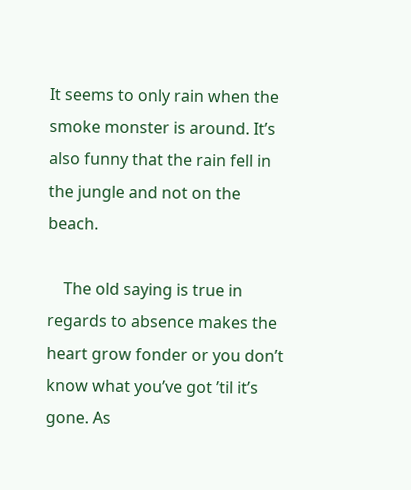It seems to only rain when the smoke monster is around. It’s also funny that the rain fell in the jungle and not on the beach.

    The old saying is true in regards to absence makes the heart grow fonder or you don’t know what you’ve got ’til it’s gone. As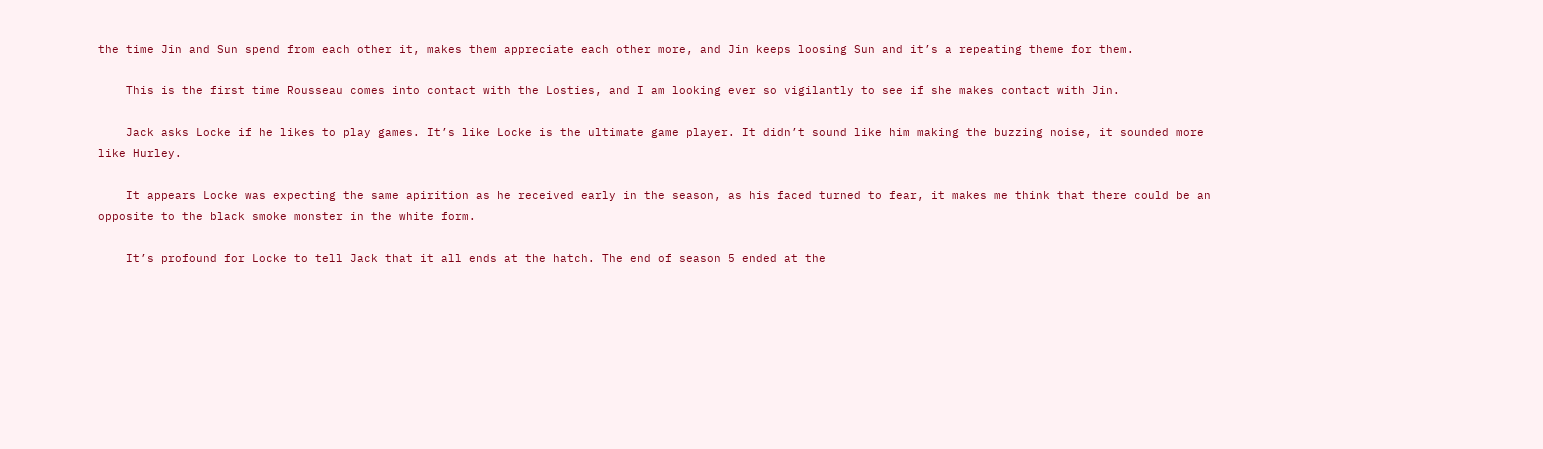the time Jin and Sun spend from each other it, makes them appreciate each other more, and Jin keeps loosing Sun and it’s a repeating theme for them.

    This is the first time Rousseau comes into contact with the Losties, and I am looking ever so vigilantly to see if she makes contact with Jin.

    Jack asks Locke if he likes to play games. It’s like Locke is the ultimate game player. It didn’t sound like him making the buzzing noise, it sounded more like Hurley.

    It appears Locke was expecting the same apirition as he received early in the season, as his faced turned to fear, it makes me think that there could be an opposite to the black smoke monster in the white form.

    It’s profound for Locke to tell Jack that it all ends at the hatch. The end of season 5 ended at the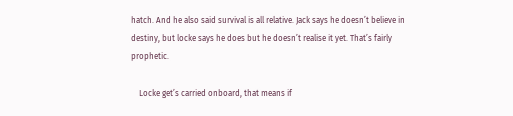hatch. And he also said survival is all relative. Jack says he doesn’t believe in destiny, but locke says he does but he doesn’t realise it yet. That’s fairly prophetic.

    Locke get’s carried onboard, that means if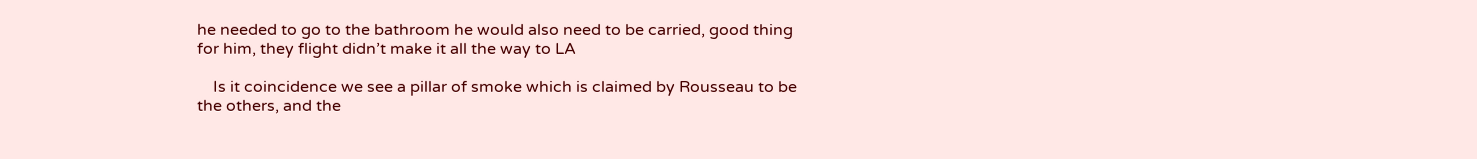he needed to go to the bathroom he would also need to be carried, good thing for him, they flight didn’t make it all the way to LA

    Is it coincidence we see a pillar of smoke which is claimed by Rousseau to be the others, and the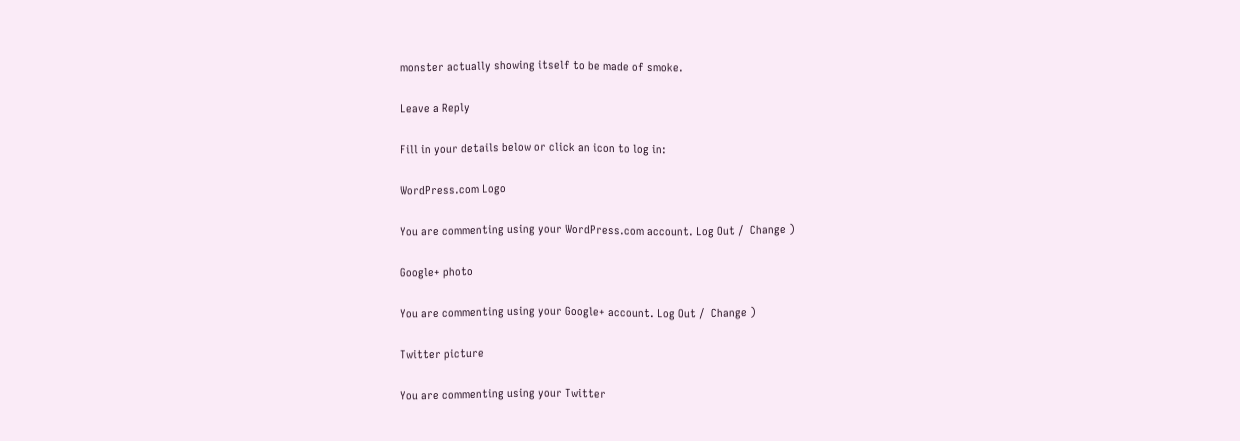monster actually showing itself to be made of smoke.

Leave a Reply

Fill in your details below or click an icon to log in:

WordPress.com Logo

You are commenting using your WordPress.com account. Log Out /  Change )

Google+ photo

You are commenting using your Google+ account. Log Out /  Change )

Twitter picture

You are commenting using your Twitter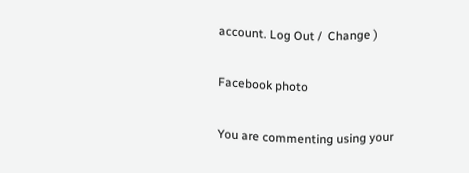account. Log Out /  Change )

Facebook photo

You are commenting using your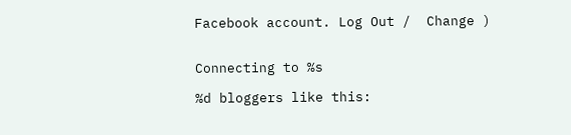Facebook account. Log Out /  Change )


Connecting to %s

%d bloggers like this: